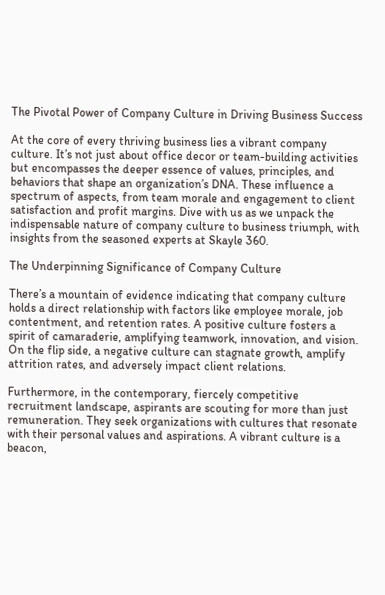The Pivotal Power of Company Culture in Driving Business Success

At the core of every thriving business lies a vibrant company culture. It’s not just about office decor or team-building activities but encompasses the deeper essence of values, principles, and behaviors that shape an organization’s DNA. These influence a spectrum of aspects, from team morale and engagement to client satisfaction and profit margins. Dive with us as we unpack the indispensable nature of company culture to business triumph, with insights from the seasoned experts at Skayle 360.

The Underpinning Significance of Company Culture

There’s a mountain of evidence indicating that company culture holds a direct relationship with factors like employee morale, job contentment, and retention rates. A positive culture fosters a spirit of camaraderie, amplifying teamwork, innovation, and vision. On the flip side, a negative culture can stagnate growth, amplify attrition rates, and adversely impact client relations.

Furthermore, in the contemporary, fiercely competitive recruitment landscape, aspirants are scouting for more than just remuneration. They seek organizations with cultures that resonate with their personal values and aspirations. A vibrant culture is a beacon,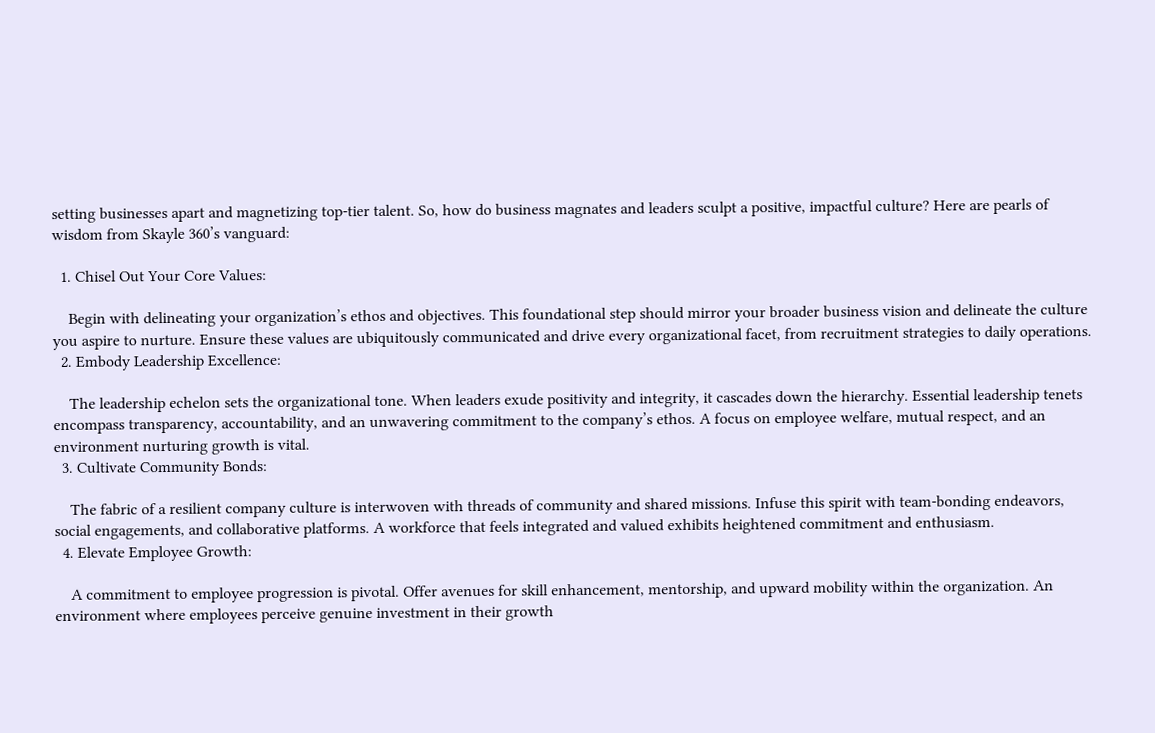setting businesses apart and magnetizing top-tier talent. So, how do business magnates and leaders sculpt a positive, impactful culture? Here are pearls of wisdom from Skayle 360’s vanguard:

  1. Chisel Out Your Core Values:

    Begin with delineating your organization’s ethos and objectives. This foundational step should mirror your broader business vision and delineate the culture you aspire to nurture. Ensure these values are ubiquitously communicated and drive every organizational facet, from recruitment strategies to daily operations.
  2. Embody Leadership Excellence:

    The leadership echelon sets the organizational tone. When leaders exude positivity and integrity, it cascades down the hierarchy. Essential leadership tenets encompass transparency, accountability, and an unwavering commitment to the company’s ethos. A focus on employee welfare, mutual respect, and an environment nurturing growth is vital.
  3. Cultivate Community Bonds:

    The fabric of a resilient company culture is interwoven with threads of community and shared missions. Infuse this spirit with team-bonding endeavors, social engagements, and collaborative platforms. A workforce that feels integrated and valued exhibits heightened commitment and enthusiasm.
  4. Elevate Employee Growth:

    A commitment to employee progression is pivotal. Offer avenues for skill enhancement, mentorship, and upward mobility within the organization. An environment where employees perceive genuine investment in their growth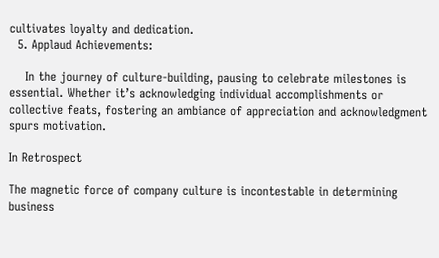cultivates loyalty and dedication.
  5. Applaud Achievements:

    In the journey of culture-building, pausing to celebrate milestones is essential. Whether it’s acknowledging individual accomplishments or collective feats, fostering an ambiance of appreciation and acknowledgment spurs motivation.

In Retrospect

The magnetic force of company culture is incontestable in determining business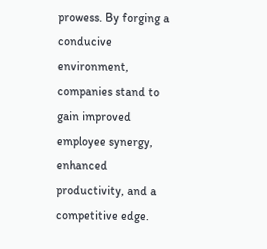prowess. By forging a conducive environment, companies stand to gain improved employee synergy, enhanced productivity, and a competitive edge.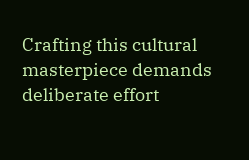Crafting this cultural masterpiece demands deliberate effort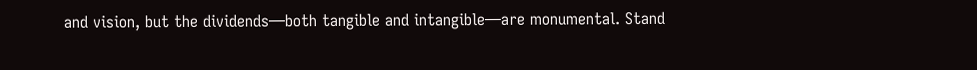and vision, but the dividends—both tangible and intangible—are monumental. Stand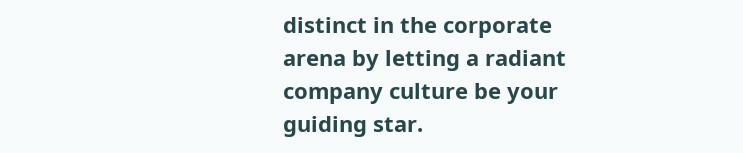distinct in the corporate arena by letting a radiant company culture be your guiding star.